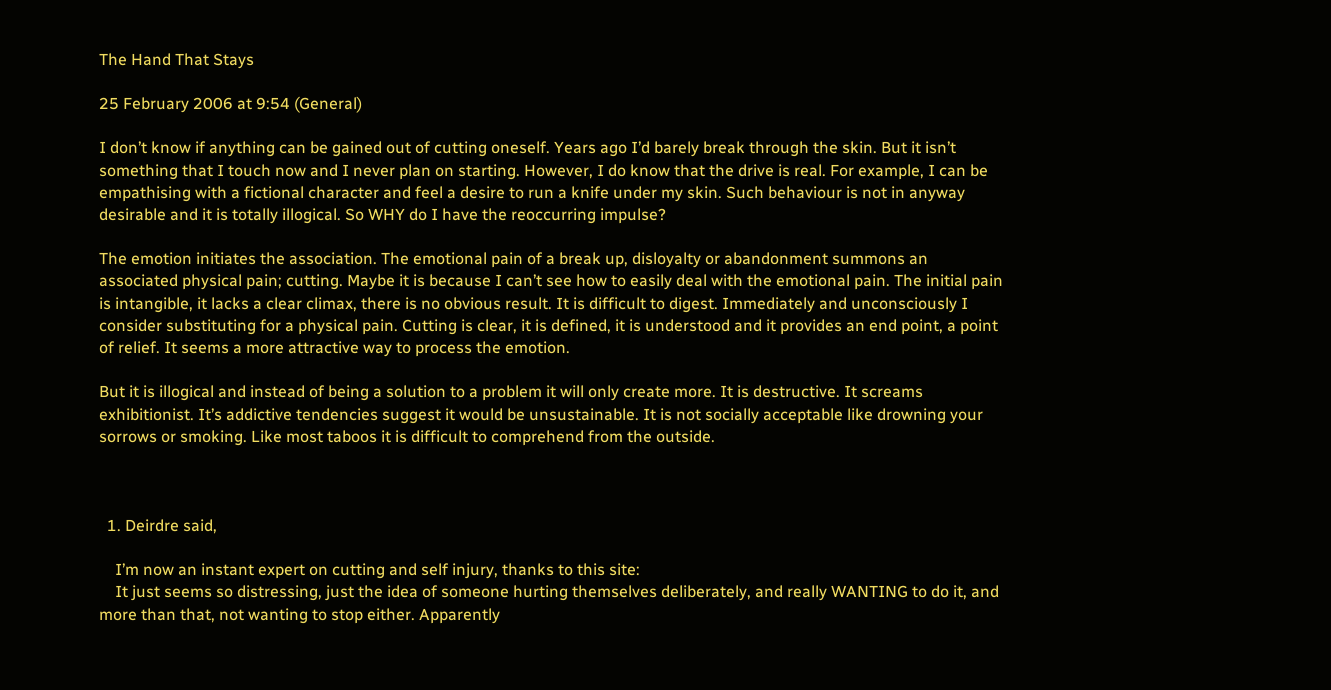The Hand That Stays

25 February 2006 at 9:54 (General)

I don’t know if anything can be gained out of cutting oneself. Years ago I’d barely break through the skin. But it isn’t something that I touch now and I never plan on starting. However, I do know that the drive is real. For example, I can be empathising with a fictional character and feel a desire to run a knife under my skin. Such behaviour is not in anyway desirable and it is totally illogical. So WHY do I have the reoccurring impulse?

The emotion initiates the association. The emotional pain of a break up, disloyalty or abandonment summons an associated physical pain; cutting. Maybe it is because I can’t see how to easily deal with the emotional pain. The initial pain is intangible, it lacks a clear climax, there is no obvious result. It is difficult to digest. Immediately and unconsciously I consider substituting for a physical pain. Cutting is clear, it is defined, it is understood and it provides an end point, a point of relief. It seems a more attractive way to process the emotion.

But it is illogical and instead of being a solution to a problem it will only create more. It is destructive. It screams exhibitionist. It’s addictive tendencies suggest it would be unsustainable. It is not socially acceptable like drowning your sorrows or smoking. Like most taboos it is difficult to comprehend from the outside.



  1. Deirdre said,

    I’m now an instant expert on cutting and self injury, thanks to this site:
    It just seems so distressing, just the idea of someone hurting themselves deliberately, and really WANTING to do it, and more than that, not wanting to stop either. Apparently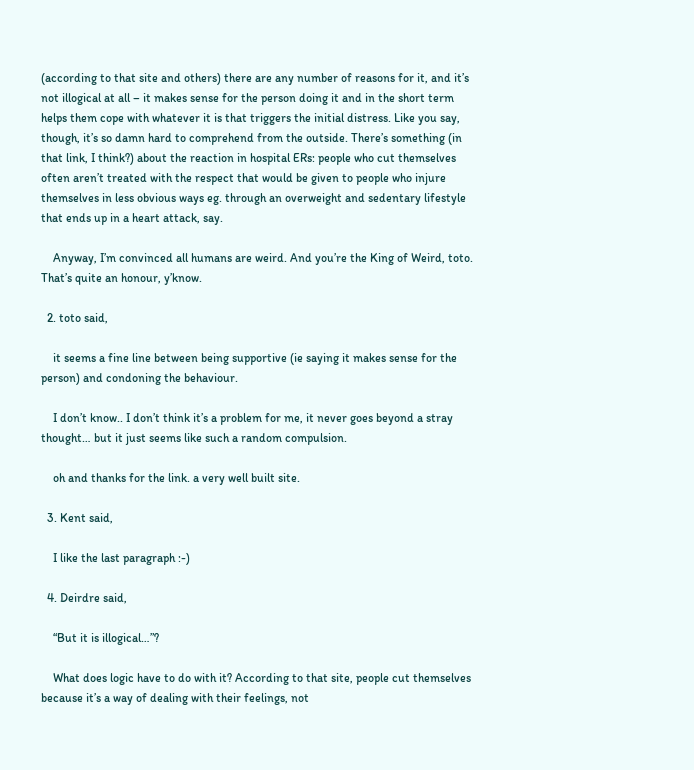(according to that site and others) there are any number of reasons for it, and it’s not illogical at all – it makes sense for the person doing it and in the short term helps them cope with whatever it is that triggers the initial distress. Like you say, though, it’s so damn hard to comprehend from the outside. There’s something (in that link, I think?) about the reaction in hospital ERs: people who cut themselves often aren’t treated with the respect that would be given to people who injure themselves in less obvious ways eg. through an overweight and sedentary lifestyle that ends up in a heart attack, say.

    Anyway, I’m convinced all humans are weird. And you’re the King of Weird, toto. That’s quite an honour, y’know.

  2. toto said,

    it seems a fine line between being supportive (ie saying it makes sense for the person) and condoning the behaviour.

    I don’t know.. I don’t think it’s a problem for me, it never goes beyond a stray thought… but it just seems like such a random compulsion.

    oh and thanks for the link. a very well built site.

  3. Kent said,

    I like the last paragraph :-)

  4. Deirdre said,

    “But it is illogical…”?

    What does logic have to do with it? According to that site, people cut themselves because it’s a way of dealing with their feelings, not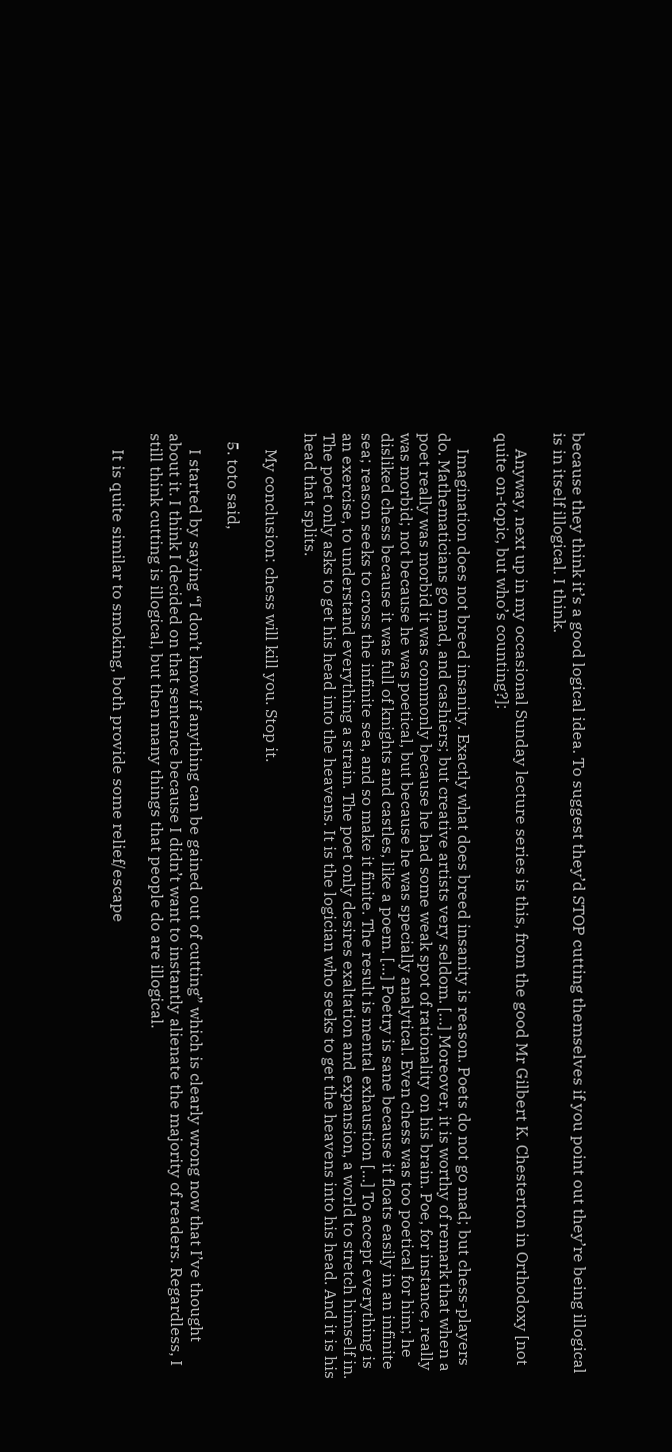because they think it’s a good logical idea. To suggest they’d STOP cutting themselves if you point out they’re being illogical is in itself illogical. I think.

    Anyway, next up in my occasional Sunday lecture series is this, from the good Mr Gilbert K. Chesterton in Orthodoxy [not quite on-topic, but who’s counting?]:

    Imagination does not breed insanity. Exactly what does breed insanity is reason. Poets do not go mad; but chess-players do. Mathematicians go mad, and cashiers; but creative artists very seldom. […] Moreover, it is worthy of remark that when a poet really was morbid it was commonly because he had some weak spot of rationality on his brain. Poe, for instance, really was morbid; not because he was poetical, but because he was specially analytical. Even chess was too poetical for him; he disliked chess because it was full of knights and castles, like a poem. […] Poetry is sane because it floats easily in an infinite sea; reason seeks to cross the infinite sea, and so make it finite. The result is mental exhaustion […] To accept everything is an exercise, to understand everything a strain. The poet only desires exaltation and expansion, a world to stretch himself in. The poet only asks to get his head into the heavens. It is the logician who seeks to get the heavens into his head. And it is his head that splits.

    My conclusion: chess will kill you. Stop it.

  5. toto said,

    I started by saying “I don’t know if anything can be gained out of cutting” which is clearly wrong now that I’ve thought about it. I think I decided on that sentence because I didn’t want to instantly alienate the majority of readers. Regardless, I still think cutting is illogical, but then many things that people do are illogical.

    It is quite similar to smoking, both provide some relief/escape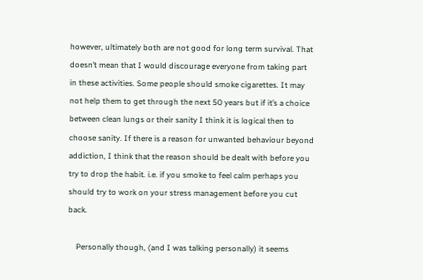however, ultimately both are not good for long term survival. That doesn’t mean that I would discourage everyone from taking part in these activities. Some people should smoke cigarettes. It may not help them to get through the next 50 years but if it’s a choice between clean lungs or their sanity I think it is logical then to choose sanity. If there is a reason for unwanted behaviour beyond addiction, I think that the reason should be dealt with before you try to drop the habit. i.e. if you smoke to feel calm perhaps you should try to work on your stress management before you cut back.

    Personally though, (and I was talking personally) it seems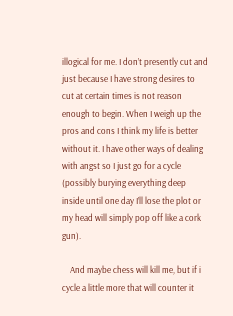illogical for me. I don’t presently cut and just because I have strong desires to cut at certain times is not reason enough to begin. When I weigh up the pros and cons I think my life is better without it. I have other ways of dealing with angst so I just go for a cycle (possibly burying everything deep inside until one day I’ll lose the plot or my head will simply pop off like a cork gun).

    And maybe chess will kill me, but if i cycle a little more that will counter it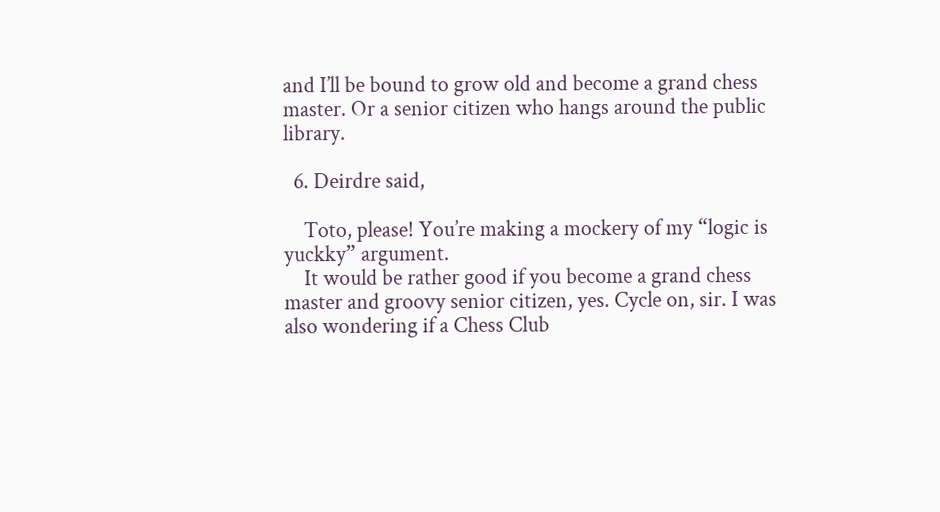and I’ll be bound to grow old and become a grand chess master. Or a senior citizen who hangs around the public library.

  6. Deirdre said,

    Toto, please! You’re making a mockery of my “logic is yuckky” argument.
    It would be rather good if you become a grand chess master and groovy senior citizen, yes. Cycle on, sir. I was also wondering if a Chess Club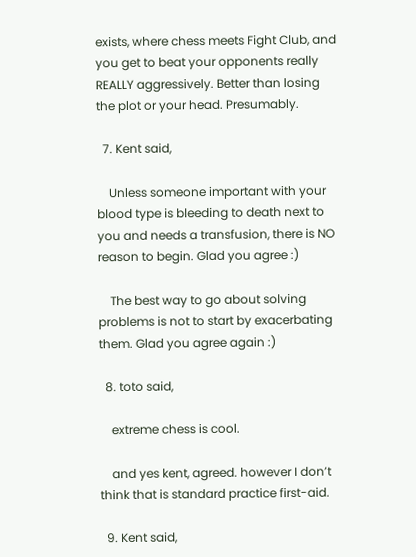exists, where chess meets Fight Club, and you get to beat your opponents really REALLY aggressively. Better than losing the plot or your head. Presumably.

  7. Kent said,

    Unless someone important with your blood type is bleeding to death next to you and needs a transfusion, there is NO reason to begin. Glad you agree :)

    The best way to go about solving problems is not to start by exacerbating them. Glad you agree again :)

  8. toto said,

    extreme chess is cool.

    and yes kent, agreed. however I don’t think that is standard practice first-aid.

  9. Kent said,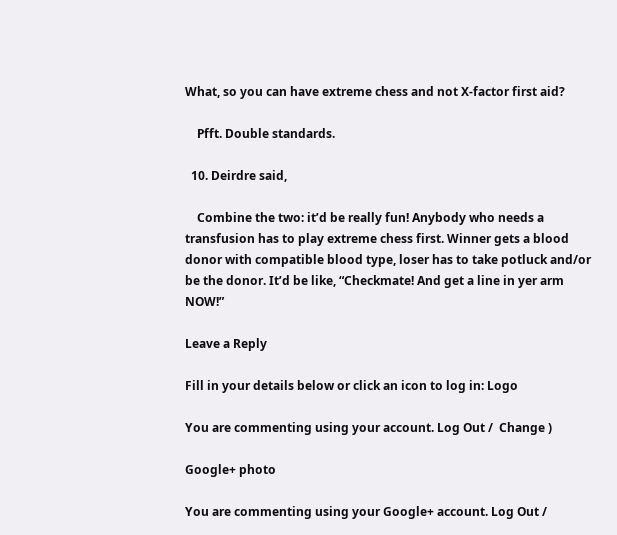What, so you can have extreme chess and not X-factor first aid?

    Pfft. Double standards.

  10. Deirdre said,

    Combine the two: it’d be really fun! Anybody who needs a transfusion has to play extreme chess first. Winner gets a blood donor with compatible blood type, loser has to take potluck and/or be the donor. It’d be like, “Checkmate! And get a line in yer arm NOW!”

Leave a Reply

Fill in your details below or click an icon to log in: Logo

You are commenting using your account. Log Out /  Change )

Google+ photo

You are commenting using your Google+ account. Log Out /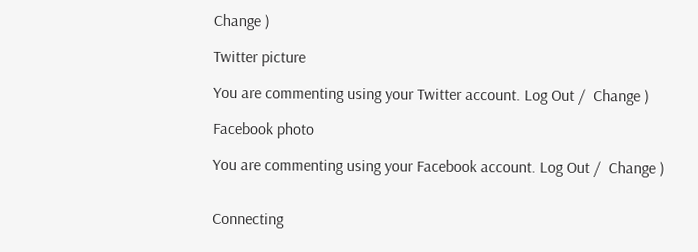Change )

Twitter picture

You are commenting using your Twitter account. Log Out /  Change )

Facebook photo

You are commenting using your Facebook account. Log Out /  Change )


Connecting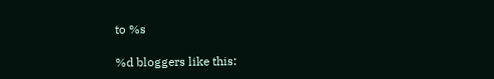to %s

%d bloggers like this: